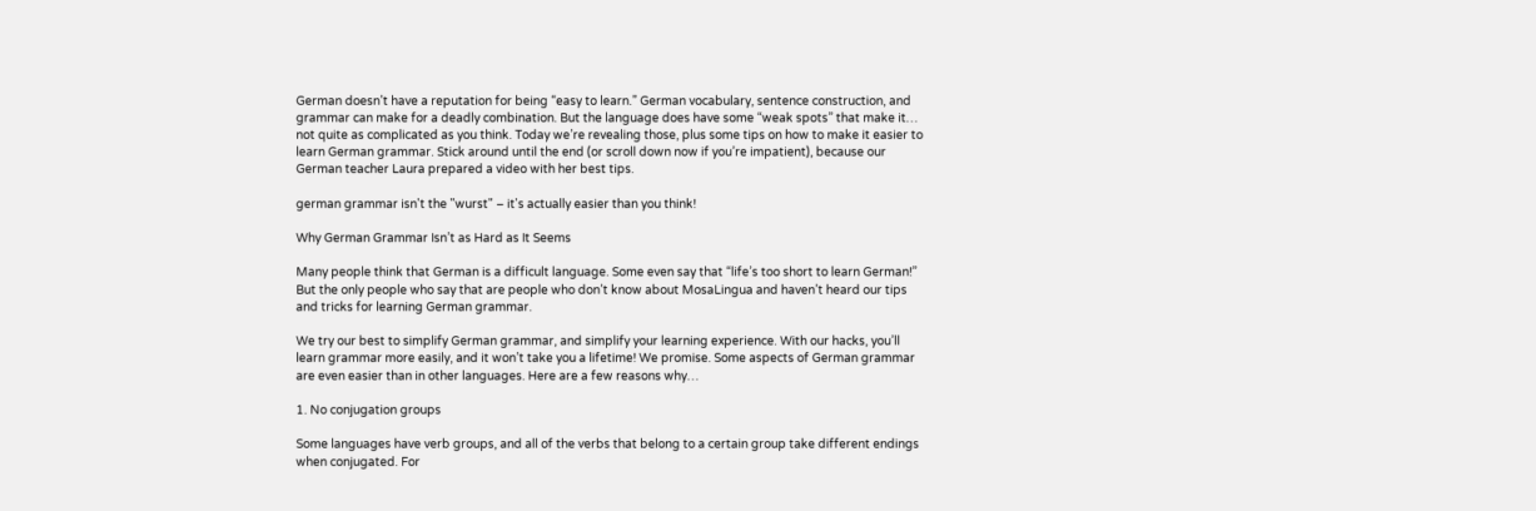German doesn’t have a reputation for being “easy to learn.” German vocabulary, sentence construction, and grammar can make for a deadly combination. But the language does have some “weak spots” that make it… not quite as complicated as you think. Today we’re revealing those, plus some tips on how to make it easier to learn German grammar. Stick around until the end (or scroll down now if you’re impatient), because our German teacher Laura prepared a video with her best tips.

german grammar isn't the "wurst" – it's actually easier than you think!

Why German Grammar Isn’t as Hard as It Seems

Many people think that German is a difficult language. Some even say that “life’s too short to learn German!” But the only people who say that are people who don’t know about MosaLingua and haven’t heard our tips and tricks for learning German grammar.

We try our best to simplify German grammar, and simplify your learning experience. With our hacks, you’ll learn grammar more easily, and it won’t take you a lifetime! We promise. Some aspects of German grammar are even easier than in other languages. Here are a few reasons why…

1. No conjugation groups

Some languages have verb groups, and all of the verbs that belong to a certain group take different endings when conjugated. For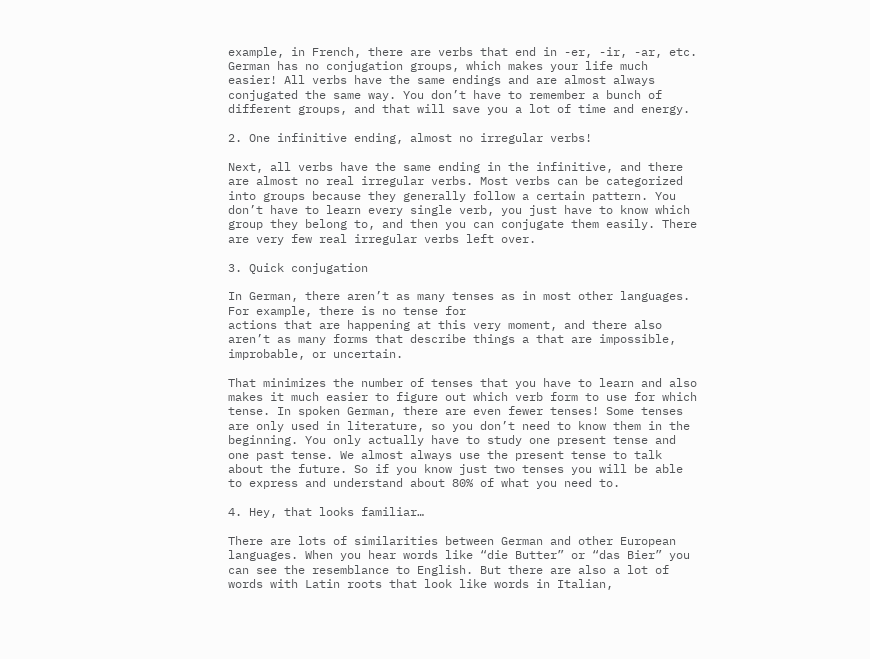example, in French, there are verbs that end in -er, -ir, -ar, etc. German has no conjugation groups, which makes your life much easier! All verbs have the same endings and are almost always conjugated the same way. You don’t have to remember a bunch of different groups, and that will save you a lot of time and energy.

2. One infinitive ending, almost no irregular verbs!

Next, all verbs have the same ending in the infinitive, and there are almost no real irregular verbs. Most verbs can be categorized into groups because they generally follow a certain pattern. You don’t have to learn every single verb, you just have to know which group they belong to, and then you can conjugate them easily. There are very few real irregular verbs left over.

3. Quick conjugation

In German, there aren’t as many tenses as in most other languages. For example, there is no tense for
actions that are happening at this very moment, and there also aren’t as many forms that describe things a that are impossible, improbable, or uncertain.

That minimizes the number of tenses that you have to learn and also makes it much easier to figure out which verb form to use for which tense. In spoken German, there are even fewer tenses! Some tenses are only used in literature, so you don’t need to know them in the beginning. You only actually have to study one present tense and one past tense. We almost always use the present tense to talk about the future. So if you know just two tenses you will be able to express and understand about 80% of what you need to.

4. Hey, that looks familiar…

There are lots of similarities between German and other European languages. When you hear words like “die Butter” or “das Bier” you can see the resemblance to English. But there are also a lot of words with Latin roots that look like words in Italian,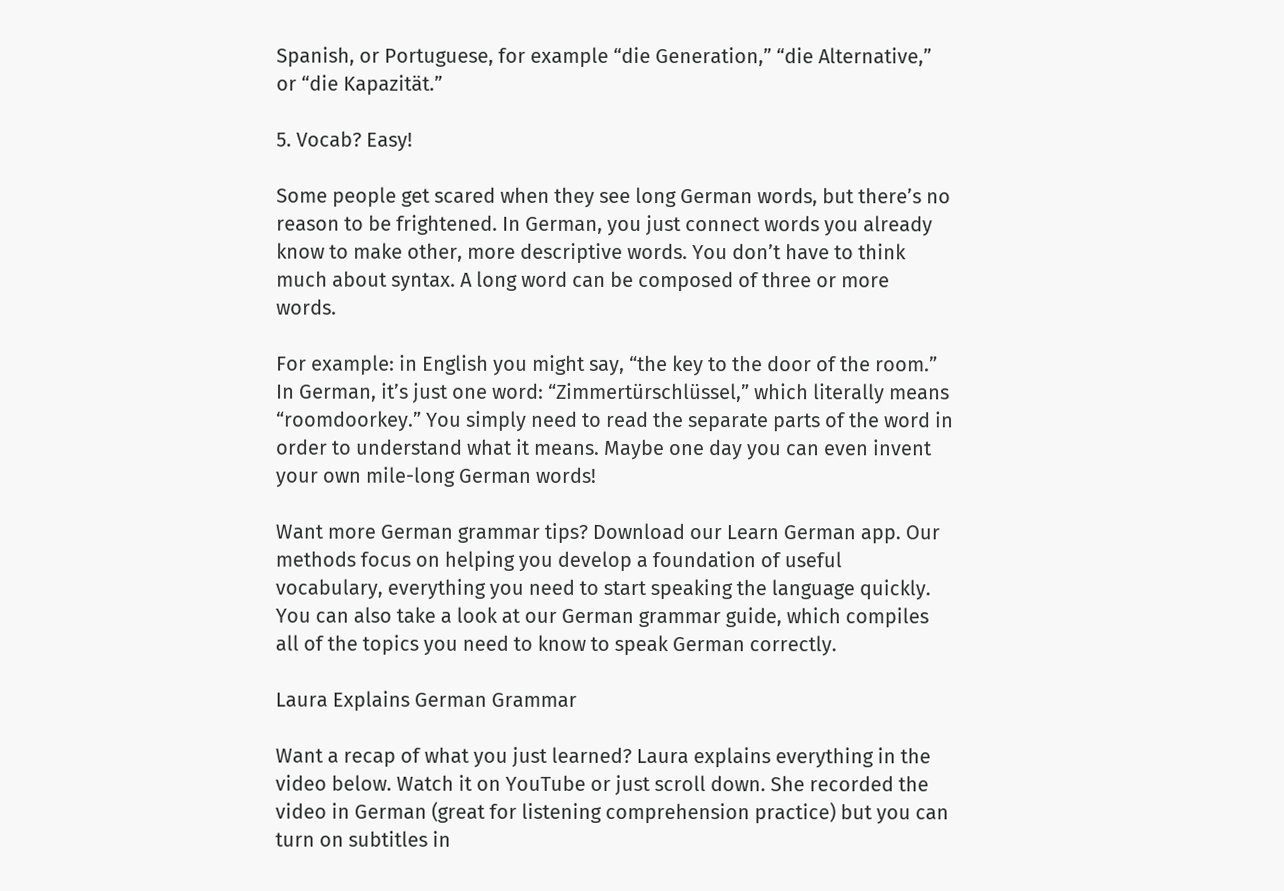Spanish, or Portuguese, for example “die Generation,” “die Alternative,” or “die Kapazität.”

5. Vocab? Easy!

Some people get scared when they see long German words, but there’s no reason to be frightened. In German, you just connect words you already know to make other, more descriptive words. You don’t have to think much about syntax. A long word can be composed of three or more words.

For example: in English you might say, “the key to the door of the room.” In German, it’s just one word: “Zimmertürschlüssel,” which literally means “roomdoorkey.” You simply need to read the separate parts of the word in order to understand what it means. Maybe one day you can even invent your own mile-long German words!

Want more German grammar tips? Download our Learn German app. Our methods focus on helping you develop a foundation of useful vocabulary, everything you need to start speaking the language quickly. You can also take a look at our German grammar guide, which compiles all of the topics you need to know to speak German correctly.

Laura Explains German Grammar

Want a recap of what you just learned? Laura explains everything in the video below. Watch it on YouTube or just scroll down. She recorded the video in German (great for listening comprehension practice) but you can turn on subtitles in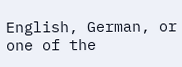English, German, or one of the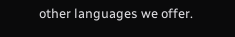other languages we offer.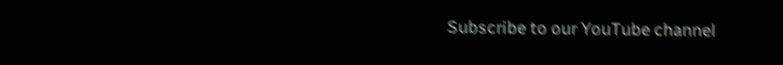Subscribe to our YouTube channel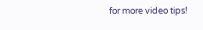for more video tips!